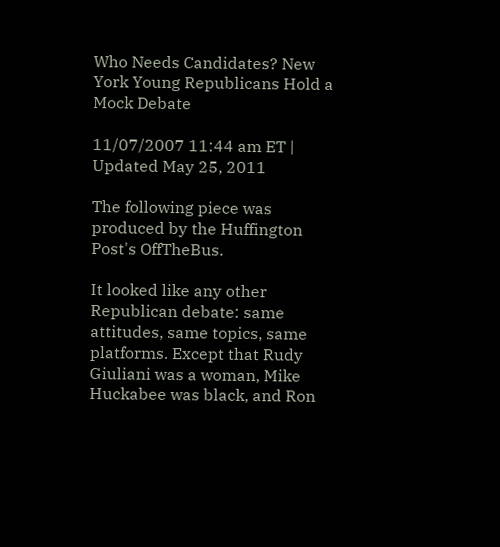Who Needs Candidates? New York Young Republicans Hold a Mock Debate

11/07/2007 11:44 am ET | Updated May 25, 2011

The following piece was produced by the Huffington Post's OffTheBus.

It looked like any other Republican debate: same attitudes, same topics, same platforms. Except that Rudy Giuliani was a woman, Mike Huckabee was black, and Ron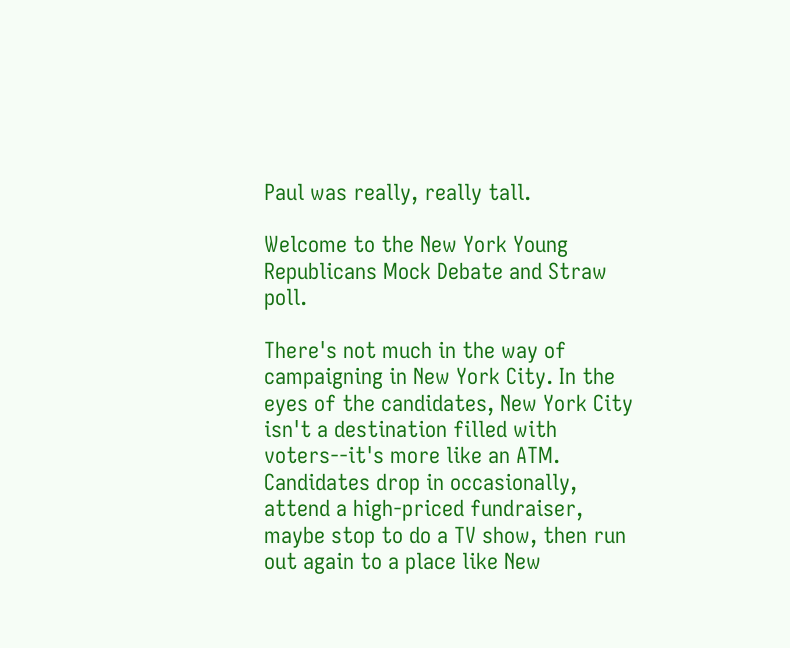Paul was really, really tall.

Welcome to the New York Young Republicans Mock Debate and Straw poll.

There's not much in the way of campaigning in New York City. In the eyes of the candidates, New York City isn't a destination filled with voters--it's more like an ATM. Candidates drop in occasionally, attend a high-priced fundraiser, maybe stop to do a TV show, then run out again to a place like New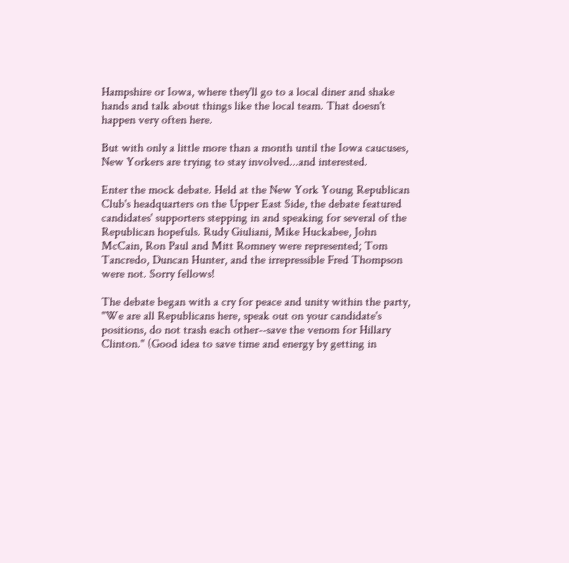Hampshire or Iowa, where they'll go to a local diner and shake hands and talk about things like the local team. That doesn't happen very often here.

But with only a little more than a month until the Iowa caucuses, New Yorkers are trying to stay involved...and interested.

Enter the mock debate. Held at the New York Young Republican Club's headquarters on the Upper East Side, the debate featured candidates' supporters stepping in and speaking for several of the Republican hopefuls. Rudy Giuliani, Mike Huckabee, John McCain, Ron Paul and Mitt Romney were represented; Tom Tancredo, Duncan Hunter, and the irrepressible Fred Thompson were not. Sorry fellows!

The debate began with a cry for peace and unity within the party, "We are all Republicans here, speak out on your candidate's positions, do not trash each other--save the venom for Hillary Clinton." (Good idea to save time and energy by getting in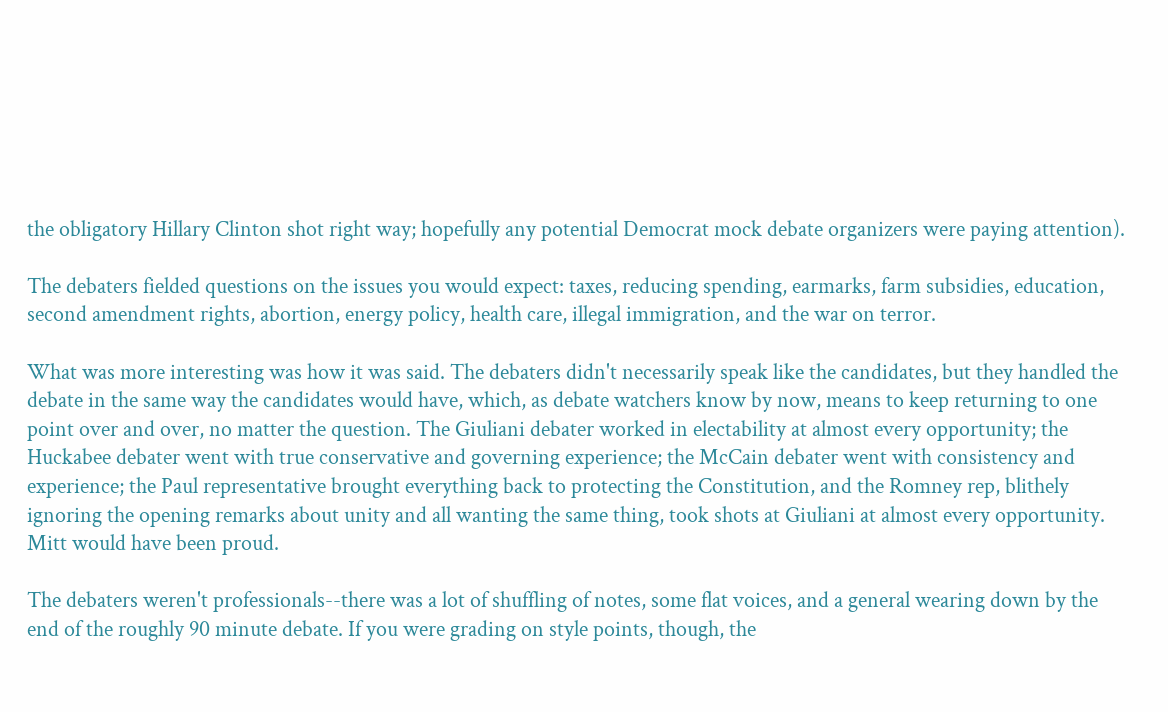the obligatory Hillary Clinton shot right way; hopefully any potential Democrat mock debate organizers were paying attention).

The debaters fielded questions on the issues you would expect: taxes, reducing spending, earmarks, farm subsidies, education, second amendment rights, abortion, energy policy, health care, illegal immigration, and the war on terror.

What was more interesting was how it was said. The debaters didn't necessarily speak like the candidates, but they handled the debate in the same way the candidates would have, which, as debate watchers know by now, means to keep returning to one point over and over, no matter the question. The Giuliani debater worked in electability at almost every opportunity; the Huckabee debater went with true conservative and governing experience; the McCain debater went with consistency and experience; the Paul representative brought everything back to protecting the Constitution, and the Romney rep, blithely ignoring the opening remarks about unity and all wanting the same thing, took shots at Giuliani at almost every opportunity. Mitt would have been proud.

The debaters weren't professionals--there was a lot of shuffling of notes, some flat voices, and a general wearing down by the end of the roughly 90 minute debate. If you were grading on style points, though, the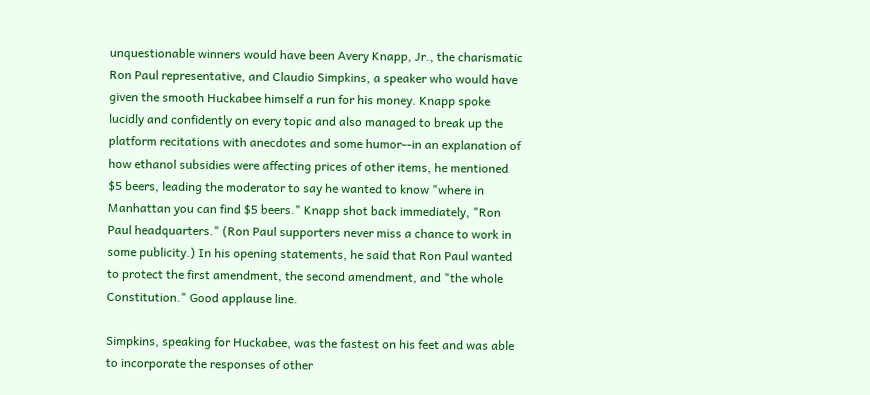unquestionable winners would have been Avery Knapp, Jr., the charismatic Ron Paul representative, and Claudio Simpkins, a speaker who would have given the smooth Huckabee himself a run for his money. Knapp spoke lucidly and confidently on every topic and also managed to break up the platform recitations with anecdotes and some humor--in an explanation of how ethanol subsidies were affecting prices of other items, he mentioned $5 beers, leading the moderator to say he wanted to know "where in Manhattan you can find $5 beers." Knapp shot back immediately, "Ron Paul headquarters." (Ron Paul supporters never miss a chance to work in some publicity.) In his opening statements, he said that Ron Paul wanted to protect the first amendment, the second amendment, and "the whole Constitution." Good applause line.

Simpkins, speaking for Huckabee, was the fastest on his feet and was able to incorporate the responses of other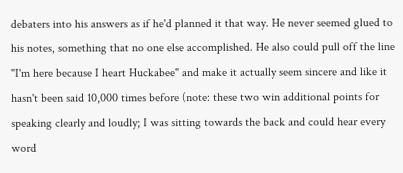debaters into his answers as if he'd planned it that way. He never seemed glued to his notes, something that no one else accomplished. He also could pull off the line "I'm here because I heart Huckabee" and make it actually seem sincere and like it hasn't been said 10,000 times before (note: these two win additional points for speaking clearly and loudly; I was sitting towards the back and could hear every word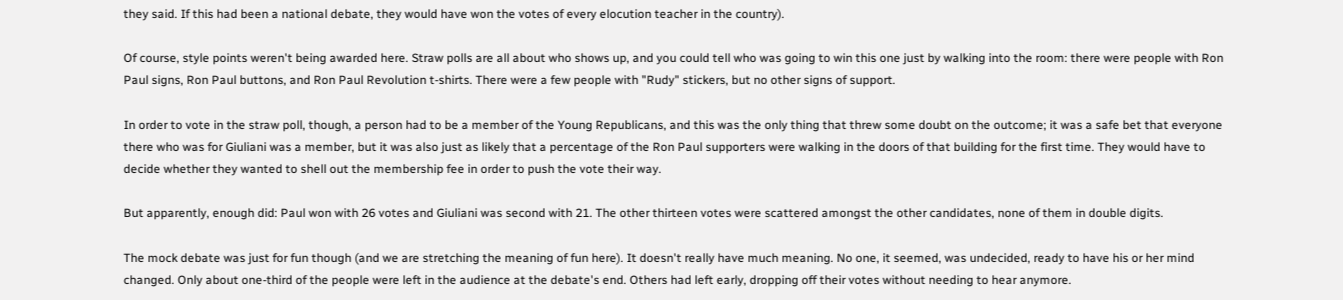they said. If this had been a national debate, they would have won the votes of every elocution teacher in the country).

Of course, style points weren't being awarded here. Straw polls are all about who shows up, and you could tell who was going to win this one just by walking into the room: there were people with Ron Paul signs, Ron Paul buttons, and Ron Paul Revolution t-shirts. There were a few people with "Rudy" stickers, but no other signs of support.

In order to vote in the straw poll, though, a person had to be a member of the Young Republicans, and this was the only thing that threw some doubt on the outcome; it was a safe bet that everyone there who was for Giuliani was a member, but it was also just as likely that a percentage of the Ron Paul supporters were walking in the doors of that building for the first time. They would have to decide whether they wanted to shell out the membership fee in order to push the vote their way.

But apparently, enough did: Paul won with 26 votes and Giuliani was second with 21. The other thirteen votes were scattered amongst the other candidates, none of them in double digits.

The mock debate was just for fun though (and we are stretching the meaning of fun here). It doesn't really have much meaning. No one, it seemed, was undecided, ready to have his or her mind changed. Only about one-third of the people were left in the audience at the debate's end. Others had left early, dropping off their votes without needing to hear anymore.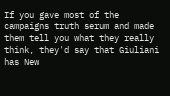If you gave most of the campaigns truth serum and made them tell you what they really think, they'd say that Giuliani has New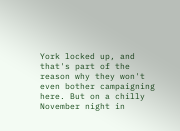York locked up, and that's part of the reason why they won't even bother campaigning here. But on a chilly November night in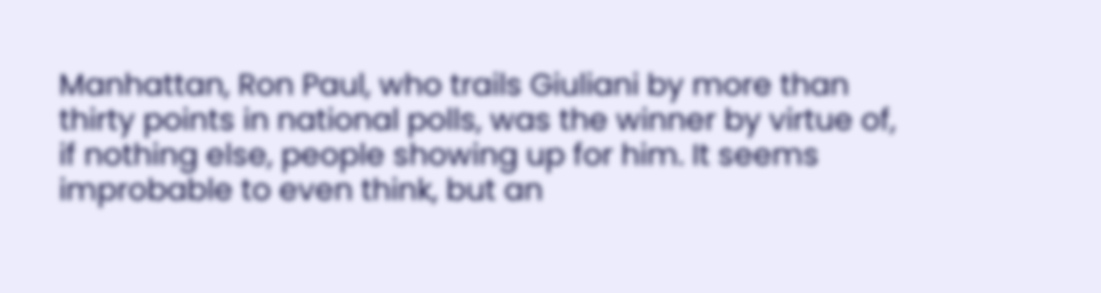Manhattan, Ron Paul, who trails Giuliani by more than thirty points in national polls, was the winner by virtue of, if nothing else, people showing up for him. It seems improbable to even think, but an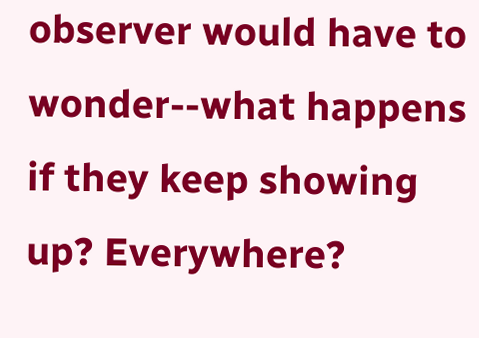observer would have to wonder--what happens if they keep showing up? Everywhere?